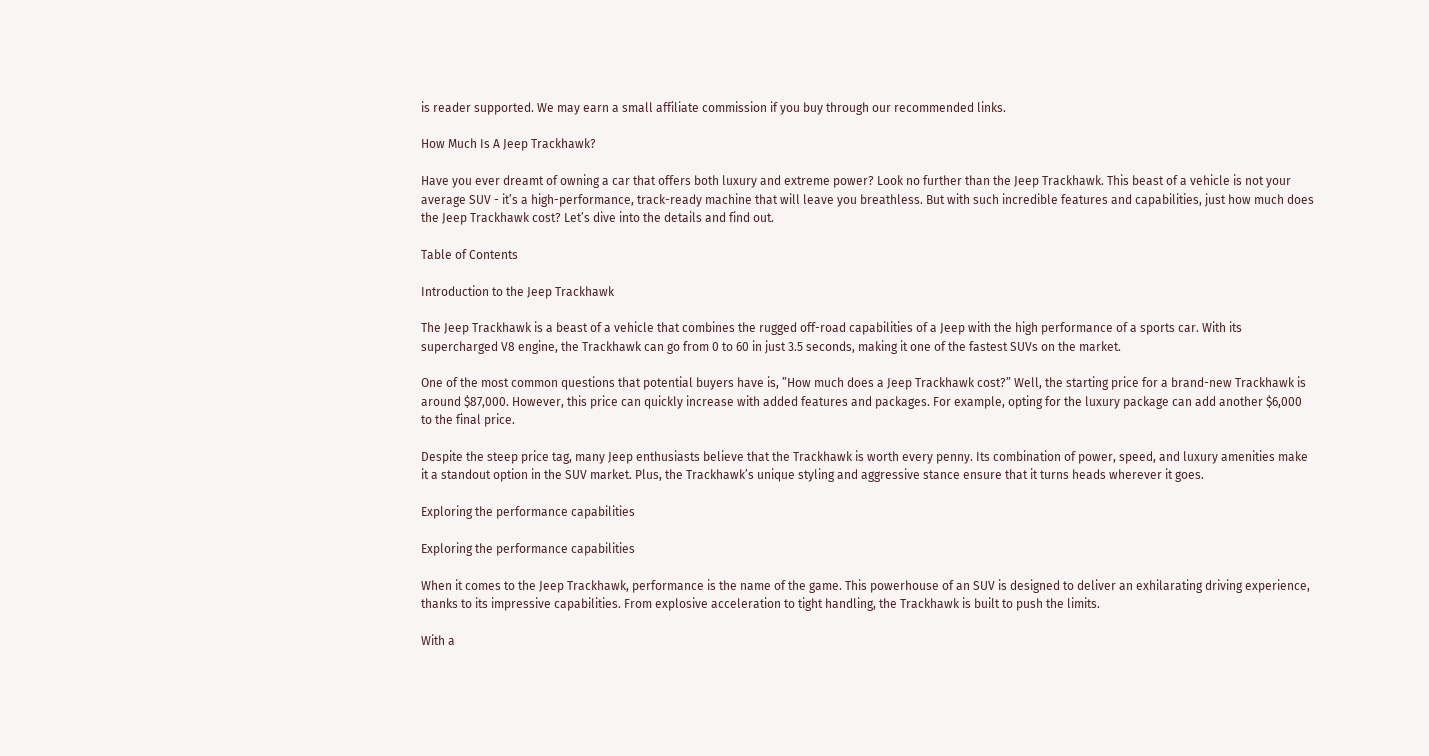is reader supported. We may earn a small affiliate commission if you buy through our recommended links.

How Much Is A Jeep Trackhawk?

Have you ever dreamt of owning a car that offers both luxury and extreme power? Look no further than the Jeep Trackhawk. This beast of a vehicle is not your average SUV - it’s a high-performance, track-ready machine that will leave you breathless. But with such incredible features and capabilities, just how much does the Jeep Trackhawk cost? Let’s dive into the details and find out.

Table of Contents

Introduction to the Jeep Trackhawk

The Jeep Trackhawk is a beast of a vehicle that combines the rugged off-road capabilities of a Jeep with the high performance of a sports car. With its supercharged V8 engine, the Trackhawk can go from 0 to 60 in just 3.5 seconds, making it one of the fastest SUVs on the market.

One of the most common questions that potential buyers have is, ”How much does a Jeep Trackhawk cost?” Well, the starting price for a brand-new Trackhawk is around $87,000. However, this price can quickly increase with added features and packages. For example, opting for the luxury package can add another $6,000 to the final price.

Despite the steep price tag, many Jeep enthusiasts believe that the Trackhawk is worth every penny. Its combination of power, speed, and luxury amenities make it a standout option in the SUV market. Plus, the Trackhawk’s unique styling and aggressive stance ensure that it turns heads wherever it goes.

Exploring the performance capabilities

Exploring the performance capabilities

When it comes to the Jeep Trackhawk, performance is the name of the game. This powerhouse of an SUV is designed to deliver an exhilarating driving experience, thanks to its impressive capabilities. From explosive acceleration to tight handling, the Trackhawk is built to push the limits.

With a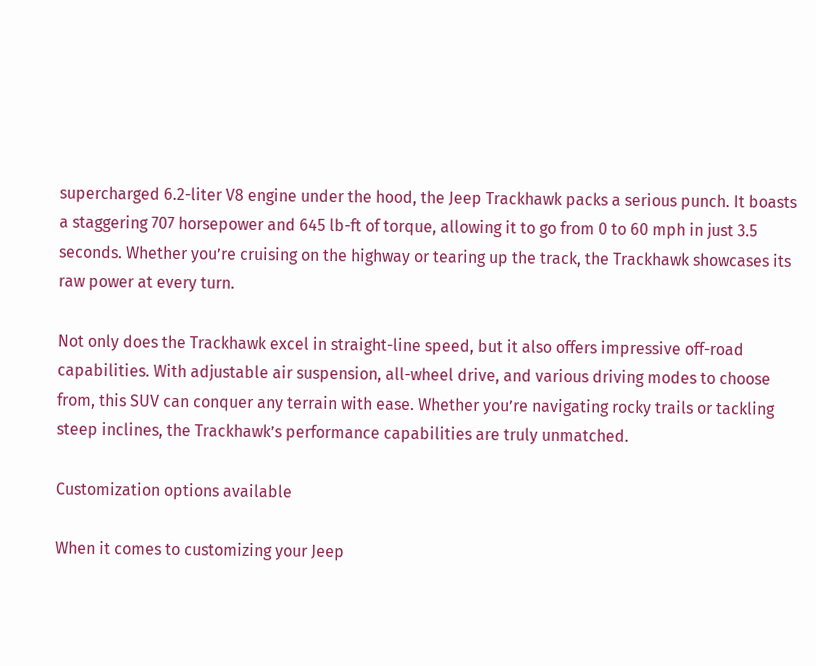supercharged 6.2-liter V8 engine under the hood, the Jeep Trackhawk packs a serious punch. It boasts a staggering 707 horsepower and 645 lb-ft of torque, allowing it to go from 0 to 60 mph in just 3.5 seconds. Whether you’re cruising on the highway or tearing up the track, the Trackhawk showcases its raw power at every turn.

Not only does the Trackhawk excel in straight-line speed, but it also offers impressive off-road capabilities. With adjustable air suspension, all-wheel drive, and various driving modes to choose from, this SUV can conquer any terrain with ease. Whether you’re navigating rocky trails or tackling steep inclines, the Trackhawk’s performance capabilities are truly unmatched.

Customization options available

When it comes to customizing your Jeep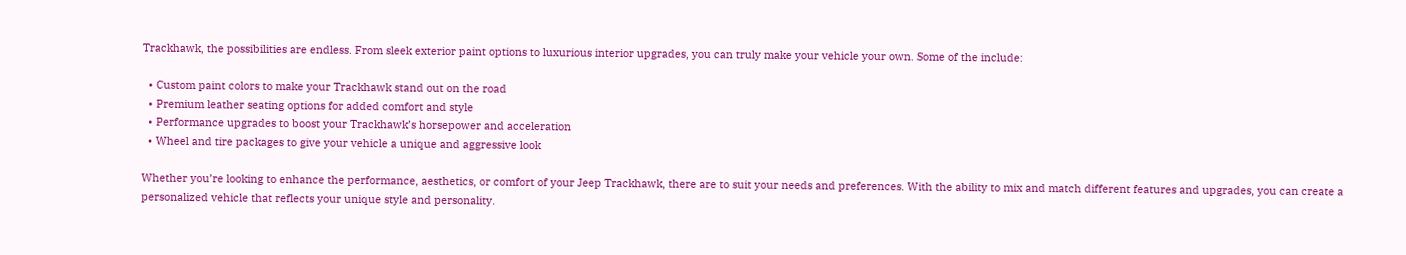Trackhawk, the possibilities are endless. From sleek exterior paint options to luxurious interior upgrades, you can truly make your vehicle your own. Some of the include:

  • Custom paint colors to make your Trackhawk stand out on the road
  • Premium leather seating options for added comfort and style
  • Performance upgrades to boost your Trackhawk’s horsepower and acceleration
  • Wheel and tire packages to give your vehicle a unique and aggressive look

Whether you’re looking to enhance the performance, aesthetics, or comfort of your Jeep Trackhawk, there are to suit your needs and preferences. With the ability to mix and match different features and upgrades, you can create a personalized vehicle that reflects your unique style and personality.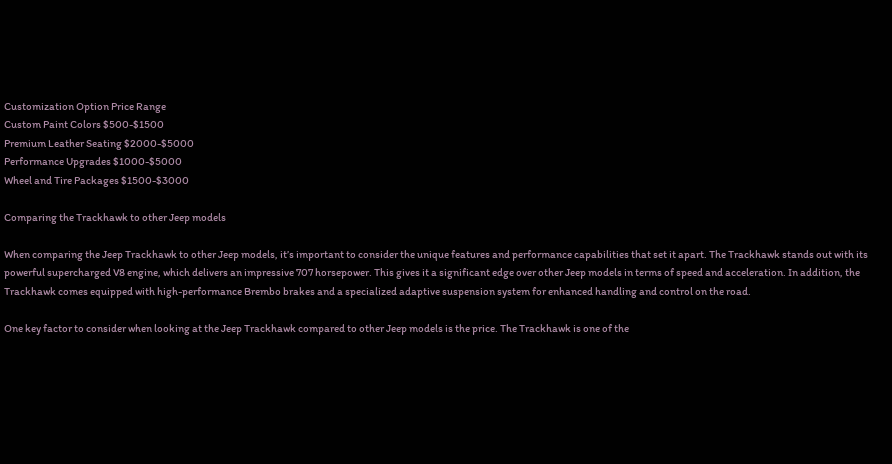Customization Option Price Range
Custom Paint Colors $500-$1500
Premium Leather Seating $2000-$5000
Performance Upgrades $1000-$5000
Wheel and Tire Packages $1500-$3000

Comparing the Trackhawk to other Jeep models

When comparing the Jeep Trackhawk to other Jeep models, it’s important to consider the unique features and performance capabilities that set it apart. The Trackhawk stands out with its powerful supercharged V8 engine, which delivers an impressive 707 horsepower. This gives it a significant edge over other Jeep models in terms of speed and acceleration. In addition, the Trackhawk comes equipped with high-performance Brembo brakes and a specialized adaptive suspension system for enhanced handling and control on the road.

One key factor to consider when looking at the Jeep Trackhawk compared to other Jeep models is the price. The Trackhawk is one of the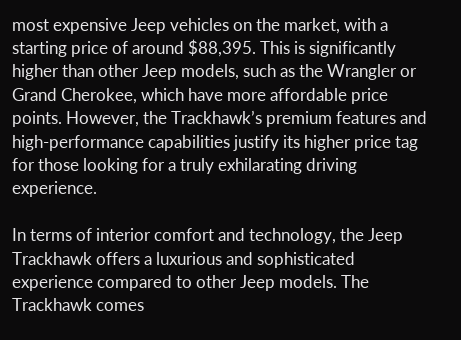most expensive Jeep vehicles on the market, with a starting price of around $88,395. This is significantly higher than other Jeep models, such as the Wrangler or Grand Cherokee, which have more affordable price points. However, the Trackhawk’s premium features and high-performance capabilities justify its higher price tag for those looking for a truly exhilarating driving experience.

In terms of interior comfort and technology, the Jeep Trackhawk offers a luxurious and sophisticated experience compared to other Jeep models. The Trackhawk comes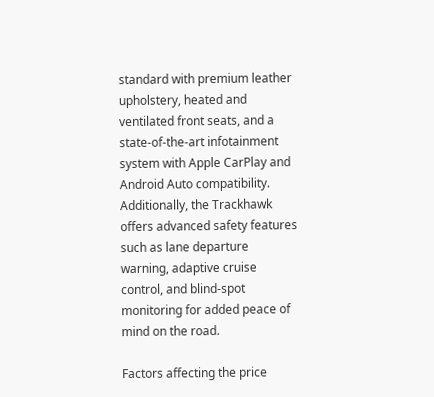standard with premium leather upholstery, heated and ventilated front seats, and a state-of-the-art infotainment system with Apple CarPlay and Android Auto compatibility. Additionally, the Trackhawk offers advanced safety features such as lane departure warning, adaptive cruise control, and blind-spot monitoring for added peace of mind on the road.

Factors affecting the price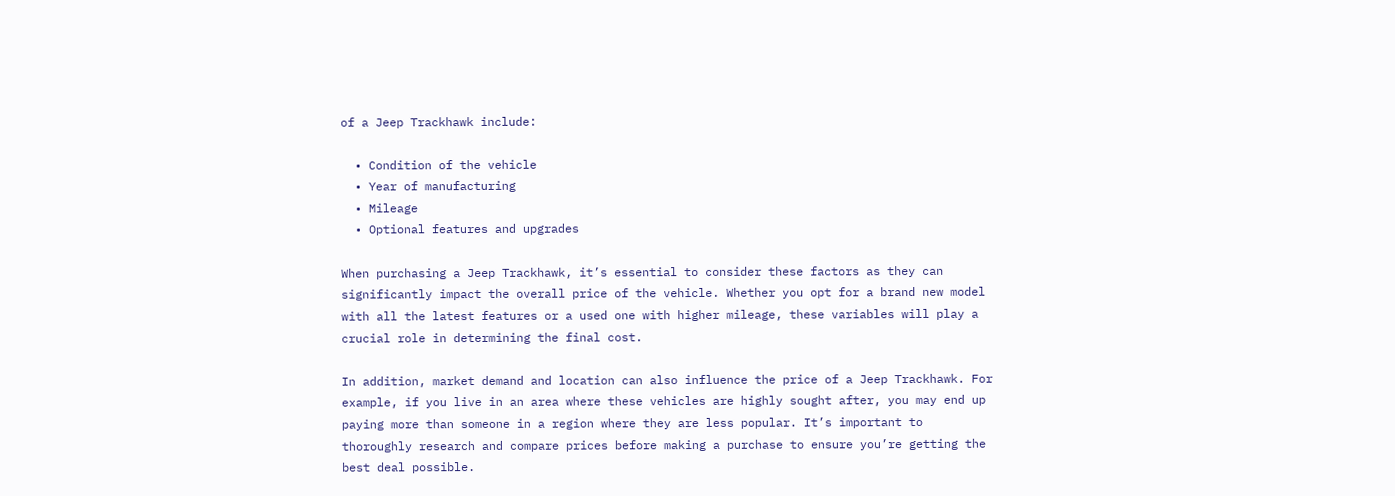of a Jeep Trackhawk include:

  • Condition of the vehicle
  • Year of manufacturing
  • Mileage
  • Optional features and upgrades

When purchasing a Jeep Trackhawk, it’s essential to consider these factors as they can significantly impact the overall price of the vehicle. Whether you opt for a brand new model with all the latest features or a used one with higher mileage, these variables will play a crucial role in determining the final cost.

In addition, market demand and location can also influence the price of a Jeep Trackhawk. For example, if you live in an area where these vehicles are highly sought after, you may end up paying more than someone in a region where they are less popular. It’s important to thoroughly research and compare prices before making a purchase to ensure you’re getting the best deal possible.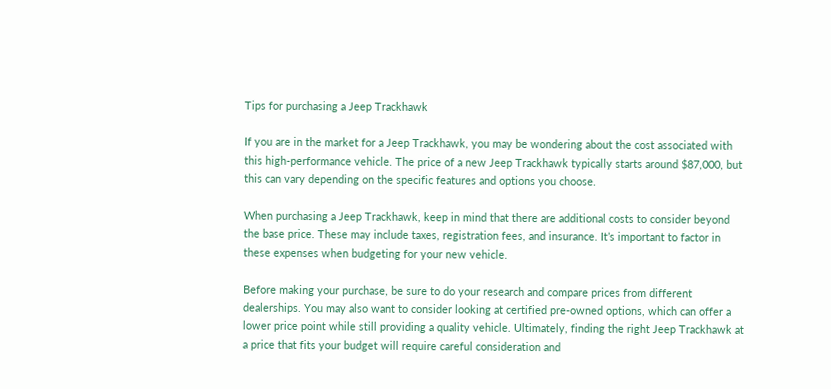Tips for purchasing a Jeep Trackhawk

If you are in the market for a Jeep Trackhawk, you may be wondering about the cost associated with this high-performance vehicle. The price of a new Jeep Trackhawk typically starts around $87,000, but this can vary depending on the specific features and options you choose.

When purchasing a Jeep Trackhawk, keep in mind that there are additional costs to consider beyond the base price. These may include taxes, registration fees, and insurance. It’s important to factor in these expenses when budgeting for your new vehicle.

Before making your purchase, be sure to do your research and compare prices from different dealerships. You may also want to consider looking at certified pre-owned options, which can offer a lower price point while still providing a quality vehicle. Ultimately, finding the right Jeep Trackhawk at a price that fits your budget will require careful consideration and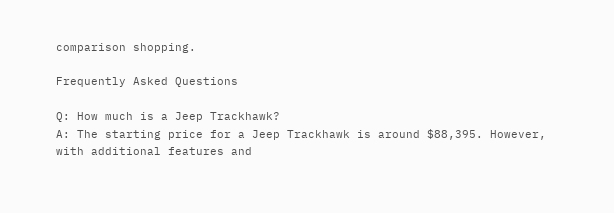comparison shopping.

Frequently Asked Questions

Q: How much is a Jeep Trackhawk?
A: The starting price for a Jeep Trackhawk is around $88,395. However, with additional features and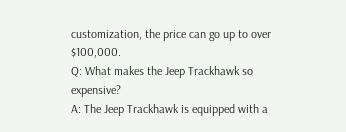customization, the price can go up to over $100,000.
Q: What makes the Jeep Trackhawk so expensive?
A: The Jeep Trackhawk is equipped with a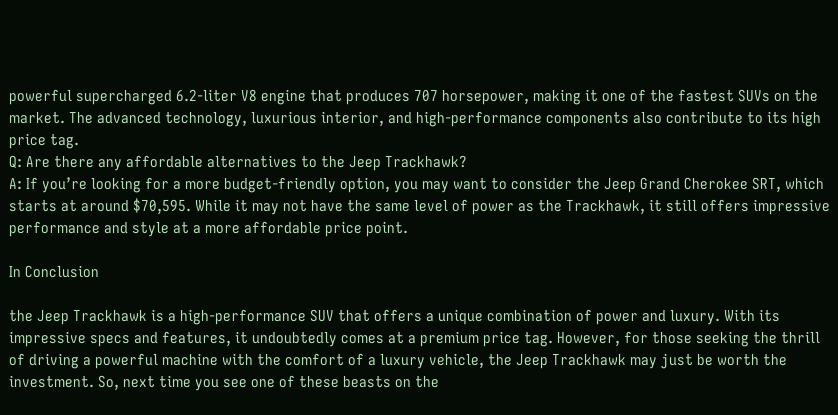powerful supercharged 6.2-liter V8 engine that produces 707 horsepower, making it one of the fastest SUVs on the market. The advanced technology, luxurious interior, and high-performance components also contribute to its high price tag.
Q: Are there any affordable alternatives to the Jeep Trackhawk?
A: If you’re looking for a more budget-friendly option, you may want to consider the Jeep Grand Cherokee SRT, which starts at around $70,595. While it may not have the same level of power as the Trackhawk, it still offers impressive performance and style at a more affordable price point.

In Conclusion

the Jeep Trackhawk is a high-performance SUV that offers a unique combination of power and luxury. With its impressive specs and features, it undoubtedly comes at a premium price tag. However, for those seeking the thrill of driving a powerful machine with the comfort of a luxury vehicle, the Jeep Trackhawk may just be worth the investment. So, next time you see one of these beasts on the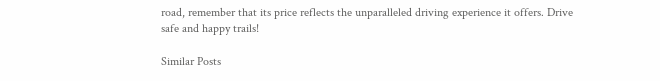road, remember that its price reflects the unparalleled driving experience it offers. Drive safe and happy trails!

Similar Posts